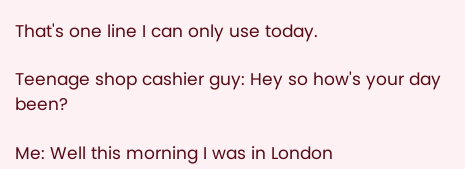That's one line I can only use today.

Teenage shop cashier guy: Hey so how's your day been?

Me: Well this morning I was in London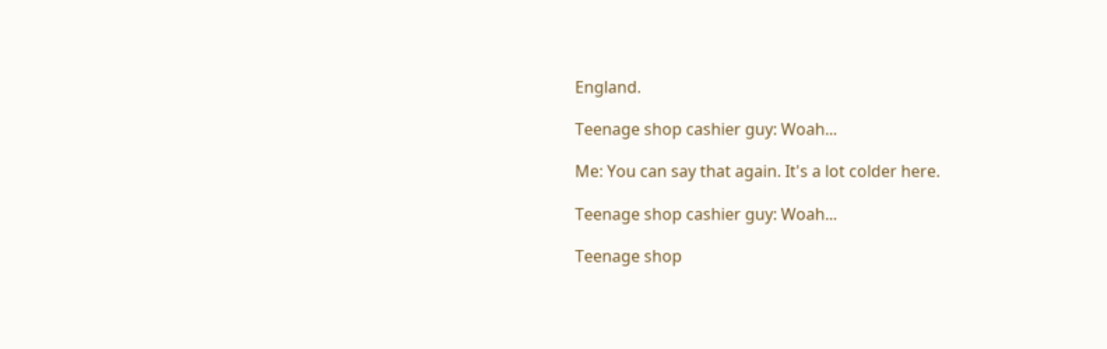England.

Teenage shop cashier guy: Woah...

Me: You can say that again. It's a lot colder here.

Teenage shop cashier guy: Woah...

Teenage shop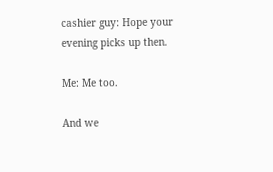cashier guy: Hope your evening picks up then.

Me: Me too.

And we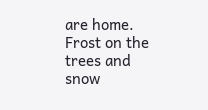are home. Frost on the trees and snow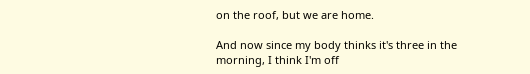on the roof, but we are home.

And now since my body thinks it's three in the morning, I think I'm off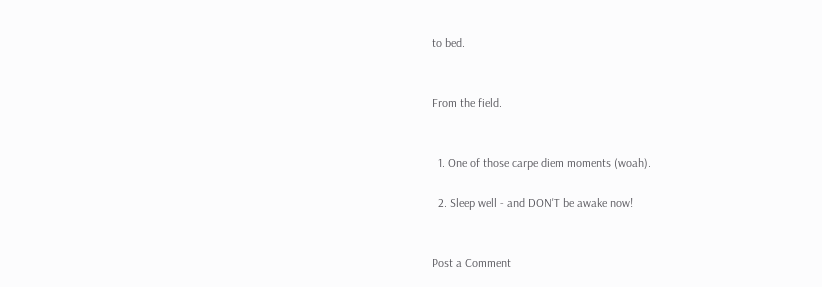to bed.


From the field.


  1. One of those carpe diem moments (woah).

  2. Sleep well - and DON'T be awake now!


Post a Comment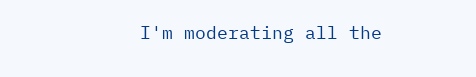I'm moderating all the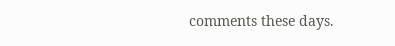comments these days.